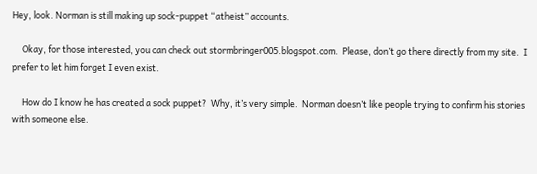Hey, look. Norman is still making up sock-puppet “atheist” accounts.

     Okay, for those interested, you can check out stormbringer005.blogspot.com.  Please, don’t go there directly from my site.  I prefer to let him forget I even exist.

     How do I know he has created a sock puppet?  Why, it’s very simple.  Norman doesn’t like people trying to confirm his stories with someone else.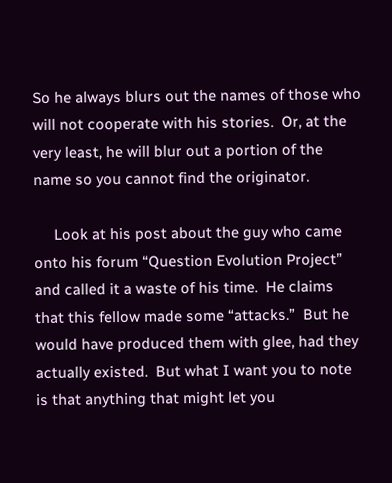So he always blurs out the names of those who will not cooperate with his stories.  Or, at the very least, he will blur out a portion of the name so you cannot find the originator.

     Look at his post about the guy who came onto his forum “Question Evolution Project” and called it a waste of his time.  He claims that this fellow made some “attacks.”  But he would have produced them with glee, had they actually existed.  But what I want you to note is that anything that might let you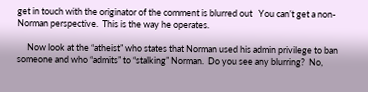get in touch with the originator of the comment is blurred out   You can’t get a non-Norman perspective.  This is the way he operates.

     Now look at the “atheist” who states that Norman used his admin privilege to ban someone and who “admits” to “stalking” Norman.  Do you see any blurring?  No,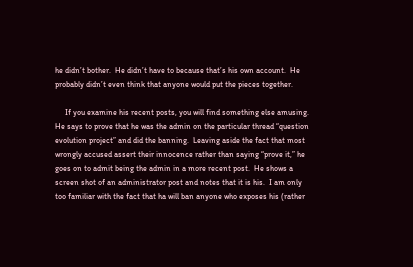he didn’t bother.  He didn’t have to because that’s his own account.  He probably didn’t even think that anyone would put the pieces together.

     If you examine his recent posts, you will find something else amusing.  He says to prove that he was the admin on the particular thread “question evolution project” and did the banning.  Leaving aside the fact that most wrongly accused assert their innocence rather than saying “prove it,” he goes on to admit being the admin in a more recent post.  He shows a screen shot of an administrator post and notes that it is his.  I am only too familiar with the fact that ha will ban anyone who exposes his (rather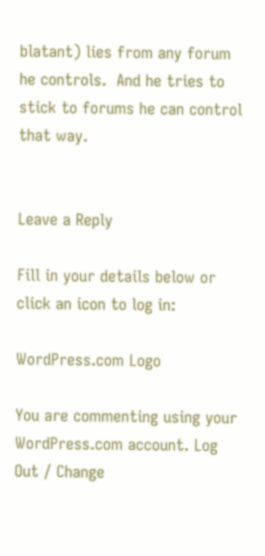blatant) lies from any forum he controls.  And he tries to stick to forums he can control that way.


Leave a Reply

Fill in your details below or click an icon to log in:

WordPress.com Logo

You are commenting using your WordPress.com account. Log Out / Change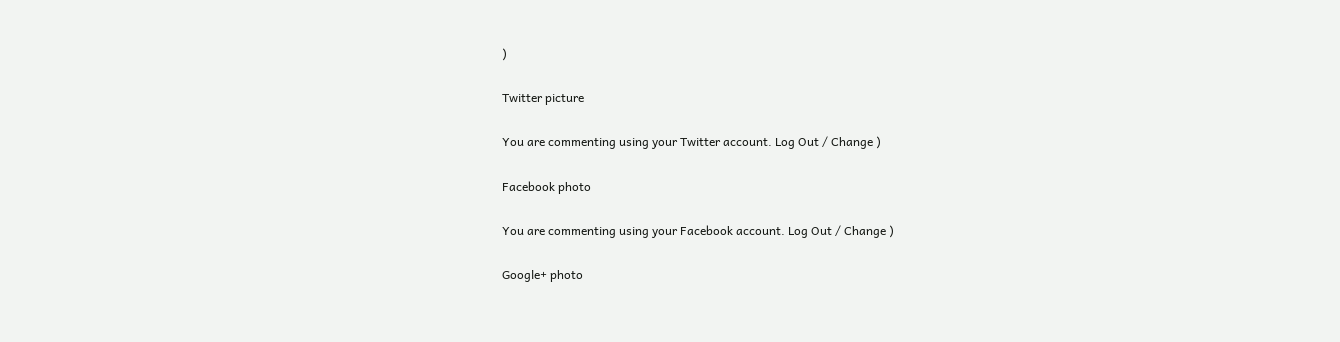)

Twitter picture

You are commenting using your Twitter account. Log Out / Change )

Facebook photo

You are commenting using your Facebook account. Log Out / Change )

Google+ photo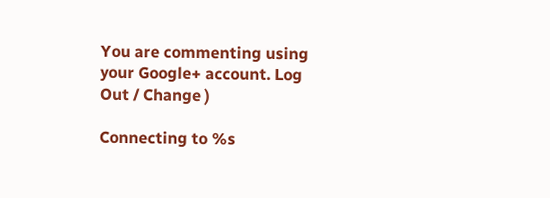You are commenting using your Google+ account. Log Out / Change )

Connecting to %s